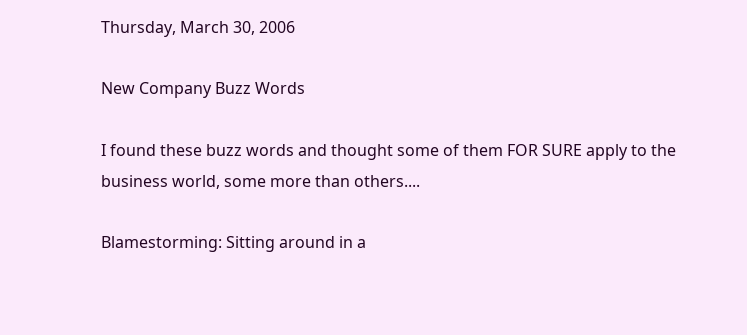Thursday, March 30, 2006

New Company Buzz Words

I found these buzz words and thought some of them FOR SURE apply to the business world, some more than others....

Blamestorming: Sitting around in a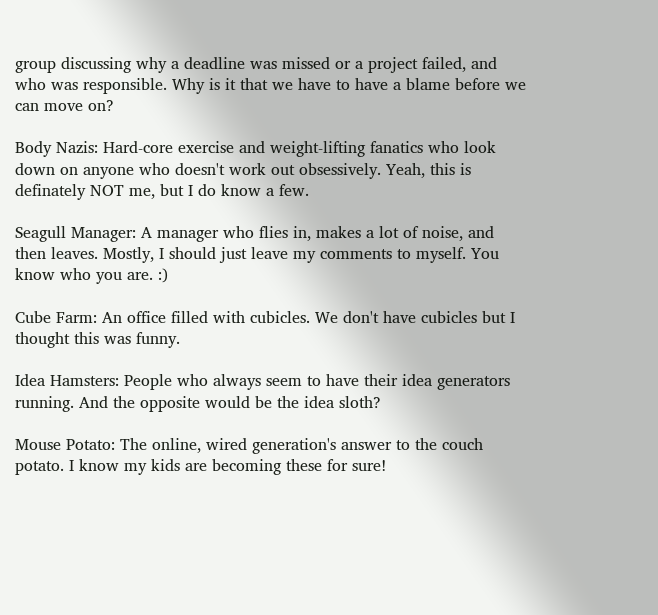group discussing why a deadline was missed or a project failed, and who was responsible. Why is it that we have to have a blame before we can move on?

Body Nazis: Hard-core exercise and weight-lifting fanatics who look down on anyone who doesn't work out obsessively. Yeah, this is definately NOT me, but I do know a few.

Seagull Manager: A manager who flies in, makes a lot of noise, and then leaves. Mostly, I should just leave my comments to myself. You know who you are. :)

Cube Farm: An office filled with cubicles. We don't have cubicles but I thought this was funny.

Idea Hamsters: People who always seem to have their idea generators running. And the opposite would be the idea sloth?

Mouse Potato: The online, wired generation's answer to the couch potato. I know my kids are becoming these for sure!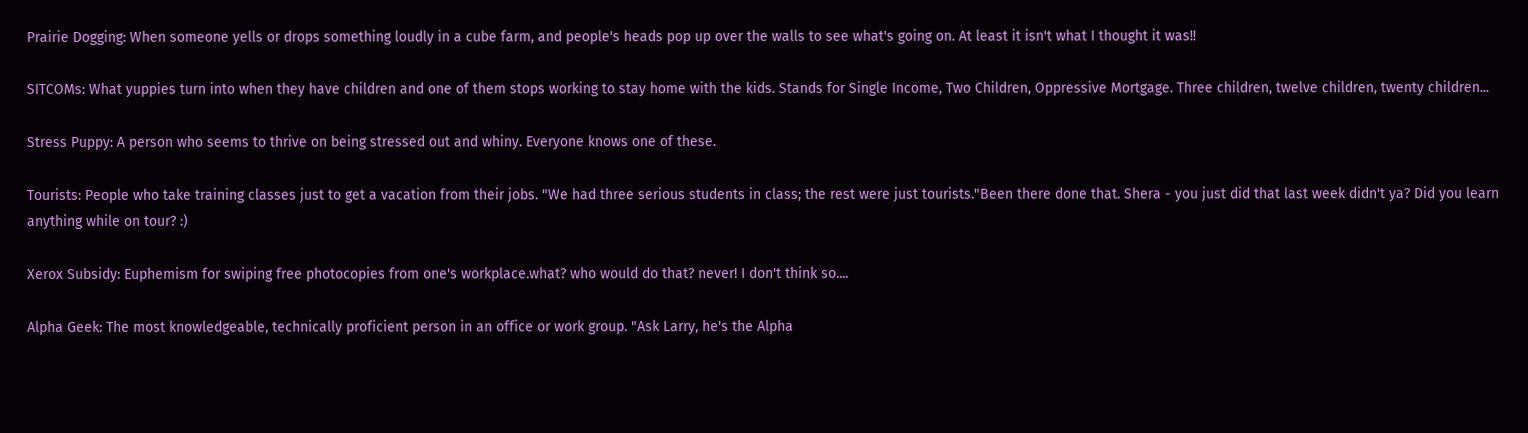Prairie Dogging: When someone yells or drops something loudly in a cube farm, and people's heads pop up over the walls to see what's going on. At least it isn't what I thought it was!!

SITCOMs: What yuppies turn into when they have children and one of them stops working to stay home with the kids. Stands for Single Income, Two Children, Oppressive Mortgage. Three children, twelve children, twenty children...

Stress Puppy: A person who seems to thrive on being stressed out and whiny. Everyone knows one of these.

Tourists: People who take training classes just to get a vacation from their jobs. "We had three serious students in class; the rest were just tourists."Been there done that. Shera - you just did that last week didn't ya? Did you learn anything while on tour? :)

Xerox Subsidy: Euphemism for swiping free photocopies from one's workplace.what? who would do that? never! I don't think so....

Alpha Geek: The most knowledgeable, technically proficient person in an office or work group. "Ask Larry, he's the Alpha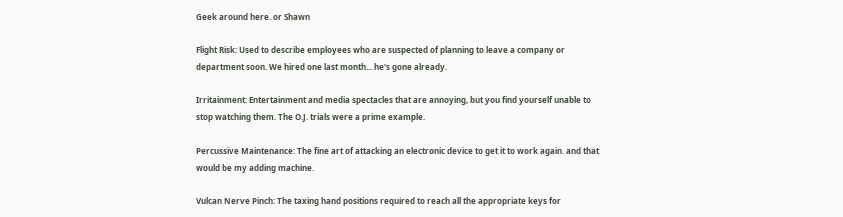Geek around here. or Shawn

Flight Risk: Used to describe employees who are suspected of planning to leave a company or department soon. We hired one last month... he's gone already.

Irritainment: Entertainment and media spectacles that are annoying, but you find yourself unable to stop watching them. The O.J. trials were a prime example.

Percussive Maintenance: The fine art of attacking an electronic device to get it to work again. and that would be my adding machine.

Vulcan Nerve Pinch: The taxing hand positions required to reach all the appropriate keys for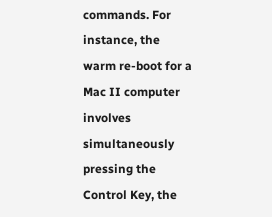commands. For instance, the warm re-boot for a Mac II computer involves simultaneously pressing the Control Key, the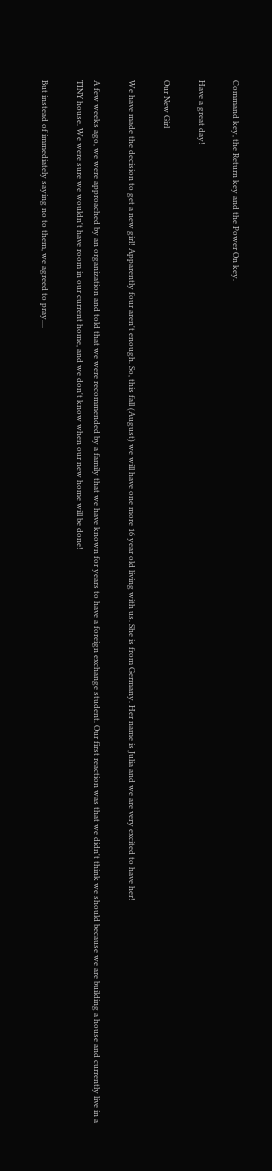Command key, the Return key and the Power On key.

Have a great day!

Our New Girl

We have made the decision to get a new girl! Apparently four aren't enough. So, this fall (August) we will have one more 16 year old living with us. She is from Germany. Her name is Julia and we are very excited to have her!

A few weeks ago, we were approached by an organization and told that we were recommended by a family that we have known for years to have a foreign exchange student. Our first reaction was that we didn't think we should because we are building a house and currently live in a TINY house. We were sure we wouldn't have room in our current home, and we don't know when our new home will be done!

But instead of immediately saying no to them, we agreed to pray....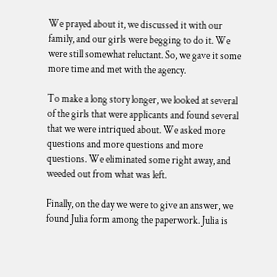We prayed about it, we discussed it with our family, and our girls were begging to do it. We were still somewhat reluctant. So, we gave it some more time and met with the agency.

To make a long story longer, we looked at several of the girls that were applicants and found several that we were intriqued about. We asked more questions and more questions and more questions. We eliminated some right away, and weeded out from what was left.

Finally, on the day we were to give an answer, we found Julia form among the paperwork. Julia is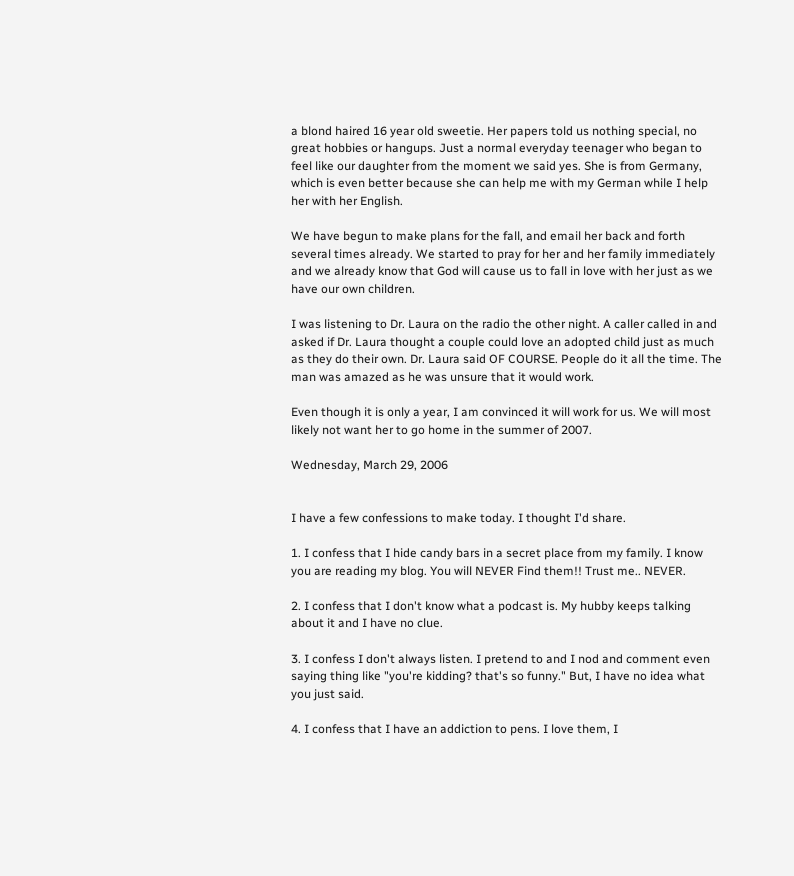a blond haired 16 year old sweetie. Her papers told us nothing special, no great hobbies or hangups. Just a normal everyday teenager who began to feel like our daughter from the moment we said yes. She is from Germany, which is even better because she can help me with my German while I help her with her English.

We have begun to make plans for the fall, and email her back and forth several times already. We started to pray for her and her family immediately and we already know that God will cause us to fall in love with her just as we have our own children.

I was listening to Dr. Laura on the radio the other night. A caller called in and asked if Dr. Laura thought a couple could love an adopted child just as much as they do their own. Dr. Laura said OF COURSE. People do it all the time. The man was amazed as he was unsure that it would work.

Even though it is only a year, I am convinced it will work for us. We will most likely not want her to go home in the summer of 2007.

Wednesday, March 29, 2006


I have a few confessions to make today. I thought I'd share.

1. I confess that I hide candy bars in a secret place from my family. I know you are reading my blog. You will NEVER Find them!! Trust me.. NEVER.

2. I confess that I don't know what a podcast is. My hubby keeps talking about it and I have no clue.

3. I confess I don't always listen. I pretend to and I nod and comment even saying thing like "you're kidding? that's so funny." But, I have no idea what you just said.

4. I confess that I have an addiction to pens. I love them, I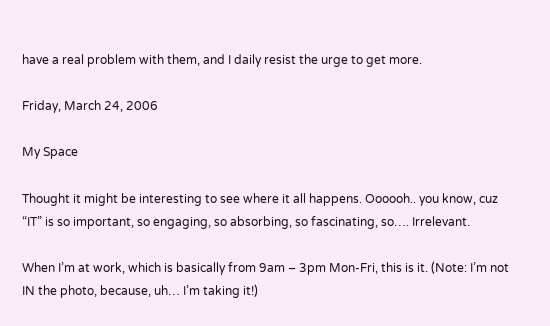have a real problem with them, and I daily resist the urge to get more.

Friday, March 24, 2006

My Space

Thought it might be interesting to see where it all happens. Oooooh.. you know, cuz “IT” is so important, so engaging, so absorbing, so fascinating, so…. Irrelevant.

When I’m at work, which is basically from 9am – 3pm Mon-Fri, this is it. (Note: I’m not IN the photo, because, uh… I’m taking it!)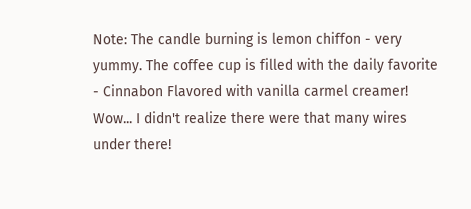Note: The candle burning is lemon chiffon - very yummy. The coffee cup is filled with the daily favorite - Cinnabon Flavored with vanilla carmel creamer! Wow... I didn't realize there were that many wires under there!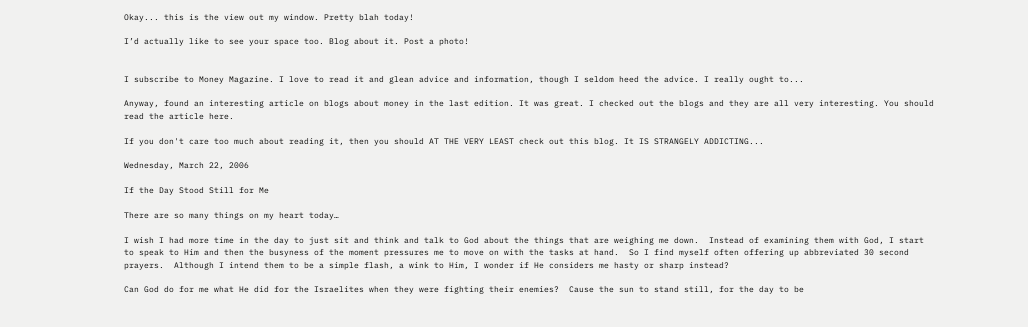Okay... this is the view out my window. Pretty blah today!

I’d actually like to see your space too. Blog about it. Post a photo!


I subscribe to Money Magazine. I love to read it and glean advice and information, though I seldom heed the advice. I really ought to...

Anyway, found an interesting article on blogs about money in the last edition. It was great. I checked out the blogs and they are all very interesting. You should read the article here.

If you don't care too much about reading it, then you should AT THE VERY LEAST check out this blog. It IS STRANGELY ADDICTING...

Wednesday, March 22, 2006

If the Day Stood Still for Me

There are so many things on my heart today…

I wish I had more time in the day to just sit and think and talk to God about the things that are weighing me down.  Instead of examining them with God, I start to speak to Him and then the busyness of the moment pressures me to move on with the tasks at hand.  So I find myself often offering up abbreviated 30 second prayers.  Although I intend them to be a simple flash, a wink to Him, I wonder if He considers me hasty or sharp instead?

Can God do for me what He did for the Israelites when they were fighting their enemies?  Cause the sun to stand still, for the day to be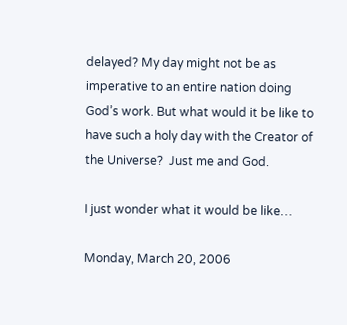delayed? My day might not be as imperative to an entire nation doing God’s work. But what would it be like to have such a holy day with the Creator of the Universe?  Just me and God.

I just wonder what it would be like…

Monday, March 20, 2006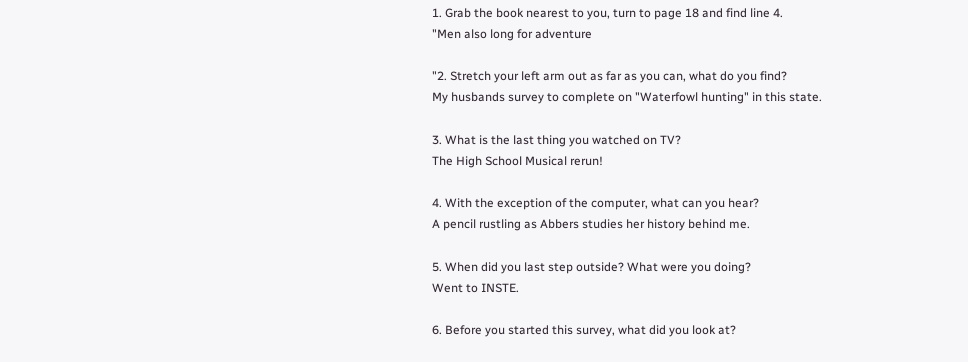1. Grab the book nearest to you, turn to page 18 and find line 4.
"Men also long for adventure

"2. Stretch your left arm out as far as you can, what do you find?
My husbands survey to complete on "Waterfowl hunting" in this state.

3. What is the last thing you watched on TV?
The High School Musical rerun!

4. With the exception of the computer, what can you hear?
A pencil rustling as Abbers studies her history behind me.

5. When did you last step outside? What were you doing?
Went to INSTE.

6. Before you started this survey, what did you look at?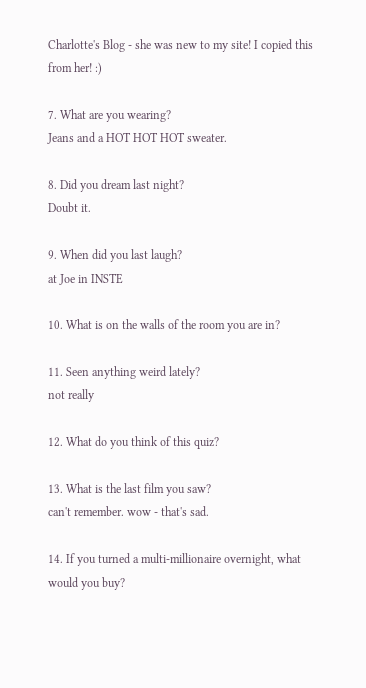Charlotte's Blog - she was new to my site! I copied this from her! :)

7. What are you wearing?
Jeans and a HOT HOT HOT sweater.

8. Did you dream last night?
Doubt it.

9. When did you last laugh?
at Joe in INSTE

10. What is on the walls of the room you are in?

11. Seen anything weird lately?
not really

12. What do you think of this quiz?

13. What is the last film you saw?
can't remember. wow - that's sad.

14. If you turned a multi-millionaire overnight, what would you buy?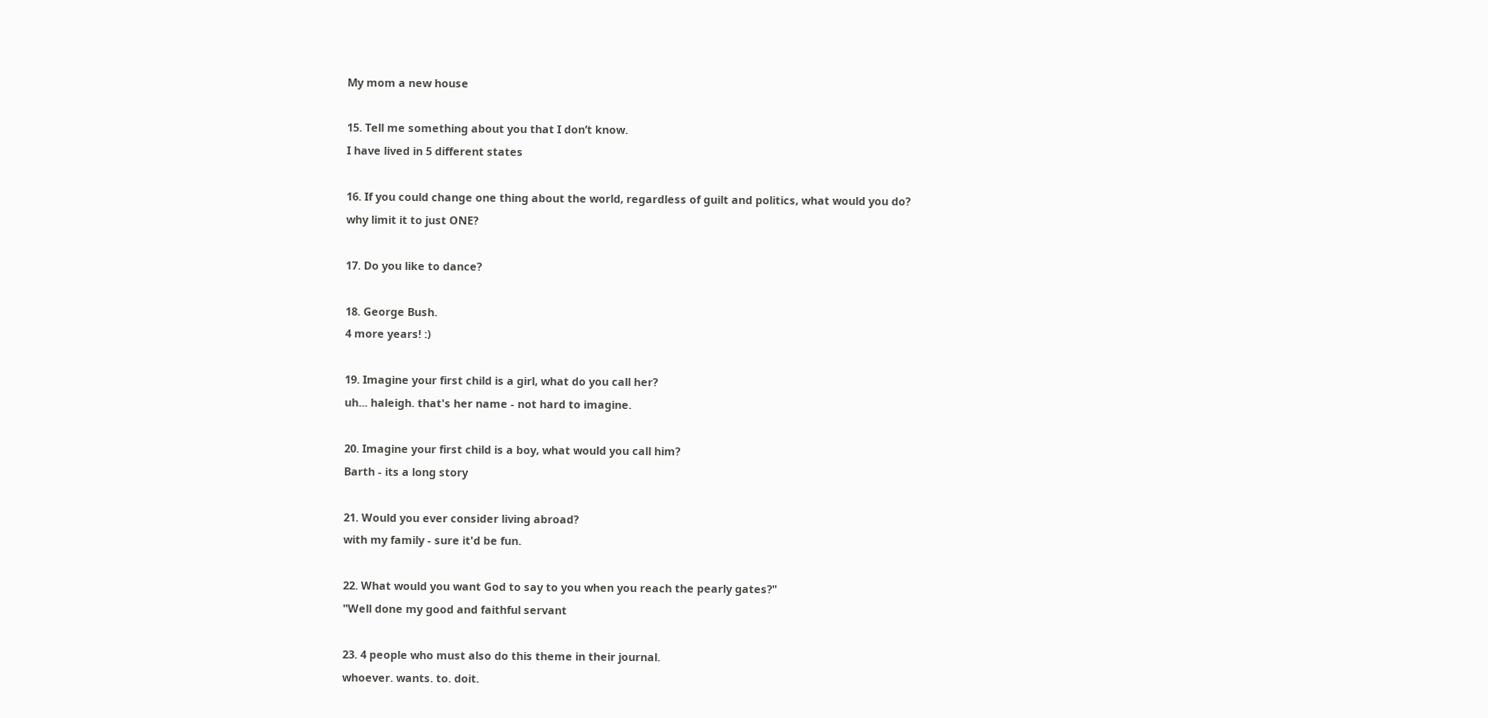My mom a new house

15. Tell me something about you that I don’t know.
I have lived in 5 different states

16. If you could change one thing about the world, regardless of guilt and politics, what would you do?
why limit it to just ONE?

17. Do you like to dance?

18. George Bush.
4 more years! :)

19. Imagine your first child is a girl, what do you call her?
uh... haleigh. that's her name - not hard to imagine.

20. Imagine your first child is a boy, what would you call him?
Barth - its a long story

21. Would you ever consider living abroad?
with my family - sure it'd be fun.

22. What would you want God to say to you when you reach the pearly gates?"
"Well done my good and faithful servant

23. 4 people who must also do this theme in their journal.
whoever. wants. to. doit.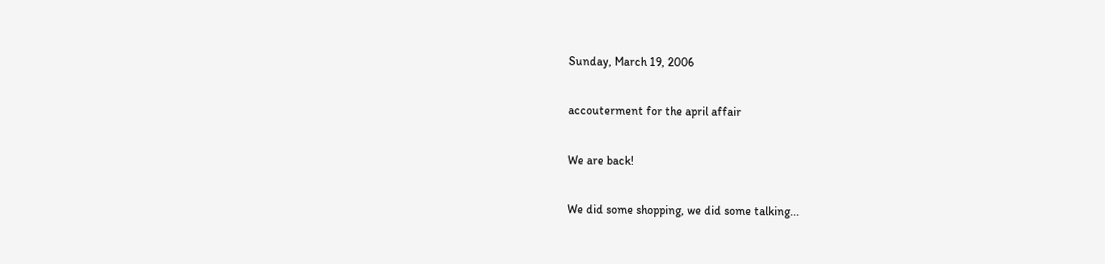Sunday, March 19, 2006

accouterment for the april affair

We are back!

We did some shopping, we did some talking...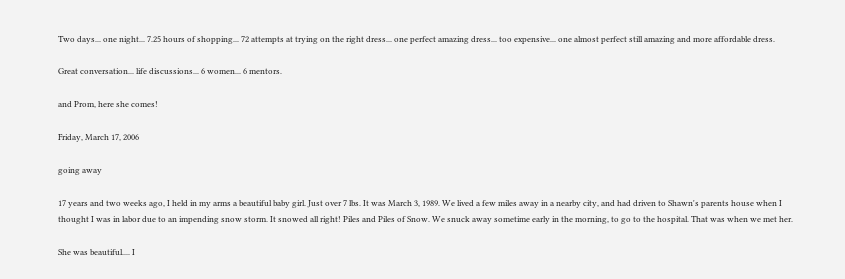Two days... one night... 7.25 hours of shopping... 72 attempts at trying on the right dress... one perfect amazing dress... too expensive... one almost perfect still amazing and more affordable dress.

Great conversation... life discussions... 6 women... 6 mentors.

and Prom, here she comes!

Friday, March 17, 2006

going away

17 years and two weeks ago, I held in my arms a beautiful baby girl. Just over 7 lbs. It was March 3, 1989. We lived a few miles away in a nearby city, and had driven to Shawn's parents house when I thought I was in labor due to an impending snow storm. It snowed all right! Piles and Piles of Snow. We snuck away sometime early in the morning, to go to the hospital. That was when we met her.

She was beautiful.... I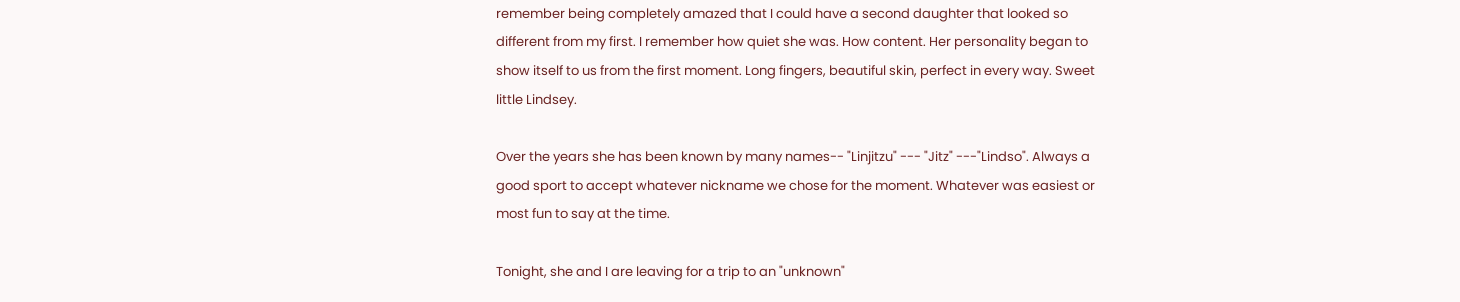remember being completely amazed that I could have a second daughter that looked so different from my first. I remember how quiet she was. How content. Her personality began to show itself to us from the first moment. Long fingers, beautiful skin, perfect in every way. Sweet little Lindsey.

Over the years she has been known by many names-- "Linjitzu" --- "Jitz" ---"Lindso". Always a good sport to accept whatever nickname we chose for the moment. Whatever was easiest or most fun to say at the time.

Tonight, she and I are leaving for a trip to an "unknown"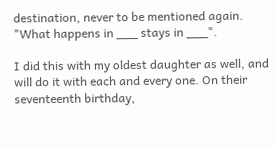destination, never to be mentioned again. "What happens in ___ stays in ___".

I did this with my oldest daughter as well, and will do it with each and every one. On their seventeenth birthday,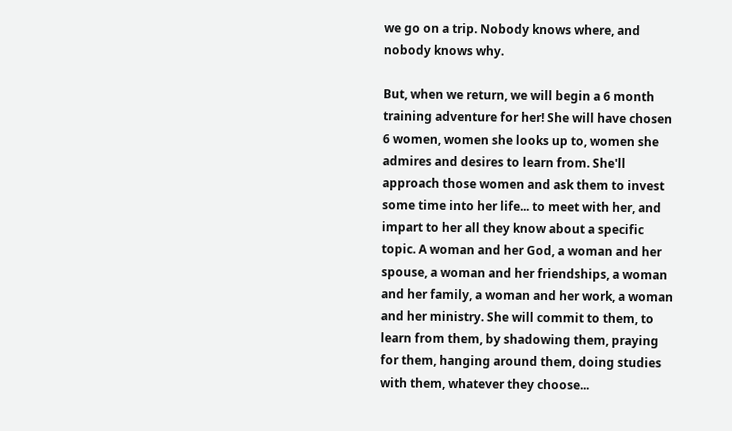we go on a trip. Nobody knows where, and nobody knows why.

But, when we return, we will begin a 6 month training adventure for her! She will have chosen 6 women, women she looks up to, women she admires and desires to learn from. She'll approach those women and ask them to invest some time into her life... to meet with her, and impart to her all they know about a specific topic. A woman and her God, a woman and her spouse, a woman and her friendships, a woman and her family, a woman and her work, a woman and her ministry. She will commit to them, to learn from them, by shadowing them, praying for them, hanging around them, doing studies with them, whatever they choose...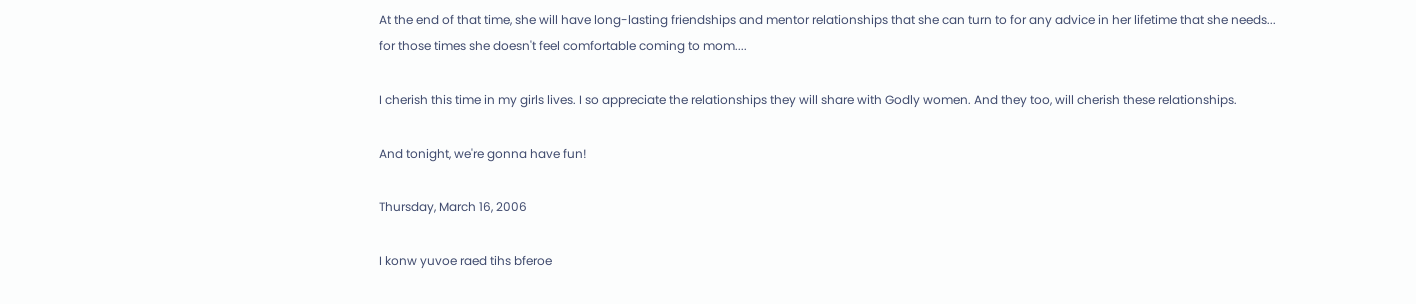At the end of that time, she will have long-lasting friendships and mentor relationships that she can turn to for any advice in her lifetime that she needs... for those times she doesn't feel comfortable coming to mom....

I cherish this time in my girls lives. I so appreciate the relationships they will share with Godly women. And they too, will cherish these relationships.

And tonight, we're gonna have fun!

Thursday, March 16, 2006

I konw yuvoe raed tihs bferoe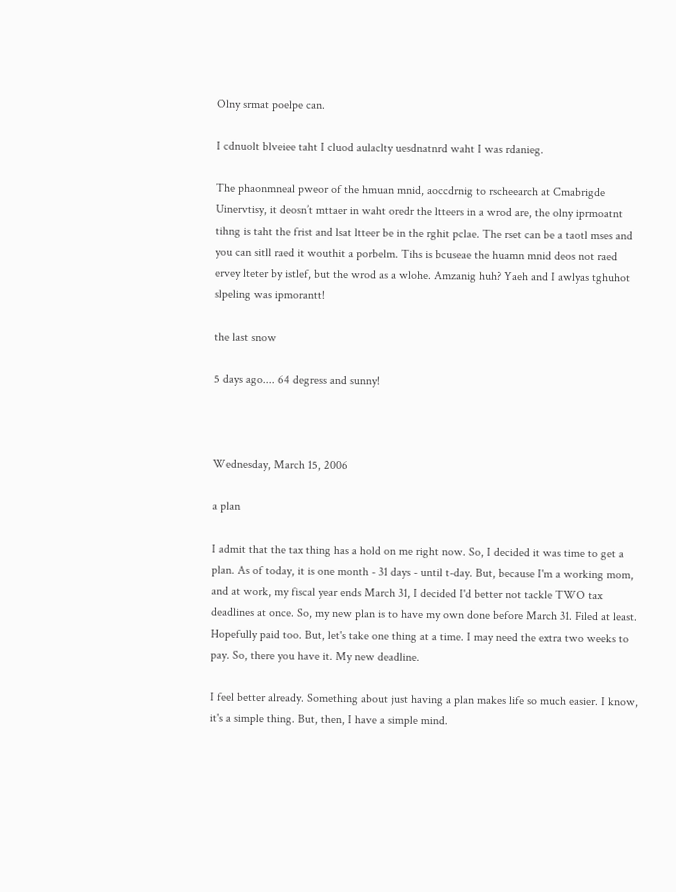Olny srmat poelpe can.

I cdnuolt blveiee taht I cluod aulaclty uesdnatnrd waht I was rdanieg.

The phaonmneal pweor of the hmuan mnid, aoccdrnig to rscheearch at Cmabrigde Uinervtisy, it deosn’t mttaer in waht oredr the ltteers in a wrod are, the olny iprmoatnt tihng is taht the frist and lsat ltteer be in the rghit pclae. The rset can be a taotl mses and you can sitll raed it wouthit a porbelm. Tihs is bcuseae the huamn mnid deos not raed ervey lteter by istlef, but the wrod as a wlohe. Amzanig huh? Yaeh and I awlyas tghuhot slpeling was ipmorantt!

the last snow

5 days ago.... 64 degress and sunny!



Wednesday, March 15, 2006

a plan

I admit that the tax thing has a hold on me right now. So, I decided it was time to get a plan. As of today, it is one month - 31 days - until t-day. But, because I'm a working mom, and at work, my fiscal year ends March 31, I decided I'd better not tackle TWO tax deadlines at once. So, my new plan is to have my own done before March 31. Filed at least. Hopefully paid too. But, let's take one thing at a time. I may need the extra two weeks to pay. So, there you have it. My new deadline.

I feel better already. Something about just having a plan makes life so much easier. I know, it's a simple thing. But, then, I have a simple mind.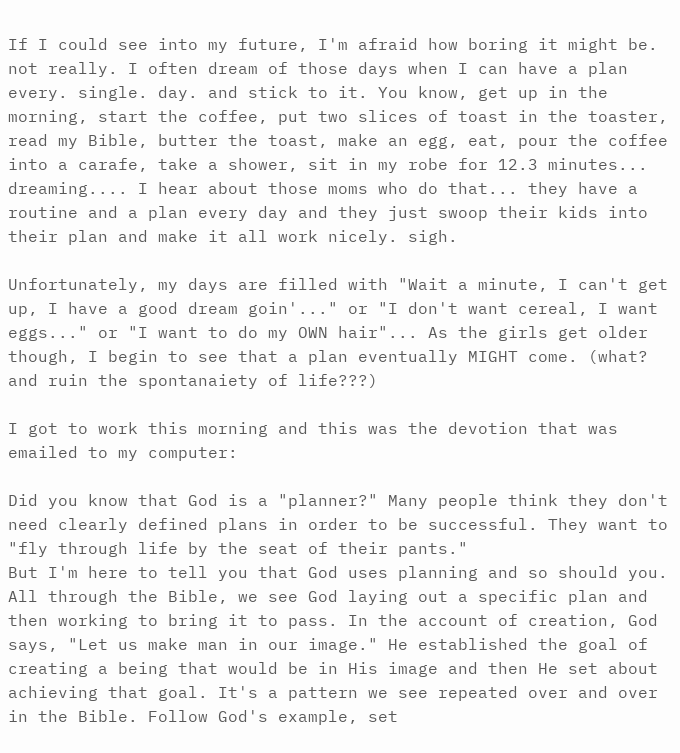If I could see into my future, I'm afraid how boring it might be. not really. I often dream of those days when I can have a plan every. single. day. and stick to it. You know, get up in the morning, start the coffee, put two slices of toast in the toaster, read my Bible, butter the toast, make an egg, eat, pour the coffee into a carafe, take a shower, sit in my robe for 12.3 minutes... dreaming.... I hear about those moms who do that... they have a routine and a plan every day and they just swoop their kids into their plan and make it all work nicely. sigh.

Unfortunately, my days are filled with "Wait a minute, I can't get up, I have a good dream goin'..." or "I don't want cereal, I want eggs..." or "I want to do my OWN hair"... As the girls get older though, I begin to see that a plan eventually MIGHT come. (what? and ruin the spontanaiety of life???)

I got to work this morning and this was the devotion that was emailed to my computer:

Did you know that God is a "planner?" Many people think they don't need clearly defined plans in order to be successful. They want to "fly through life by the seat of their pants."
But I'm here to tell you that God uses planning and so should you.
All through the Bible, we see God laying out a specific plan and then working to bring it to pass. In the account of creation, God says, "Let us make man in our image." He established the goal of creating a being that would be in His image and then He set about achieving that goal. It's a pattern we see repeated over and over in the Bible. Follow God's example, set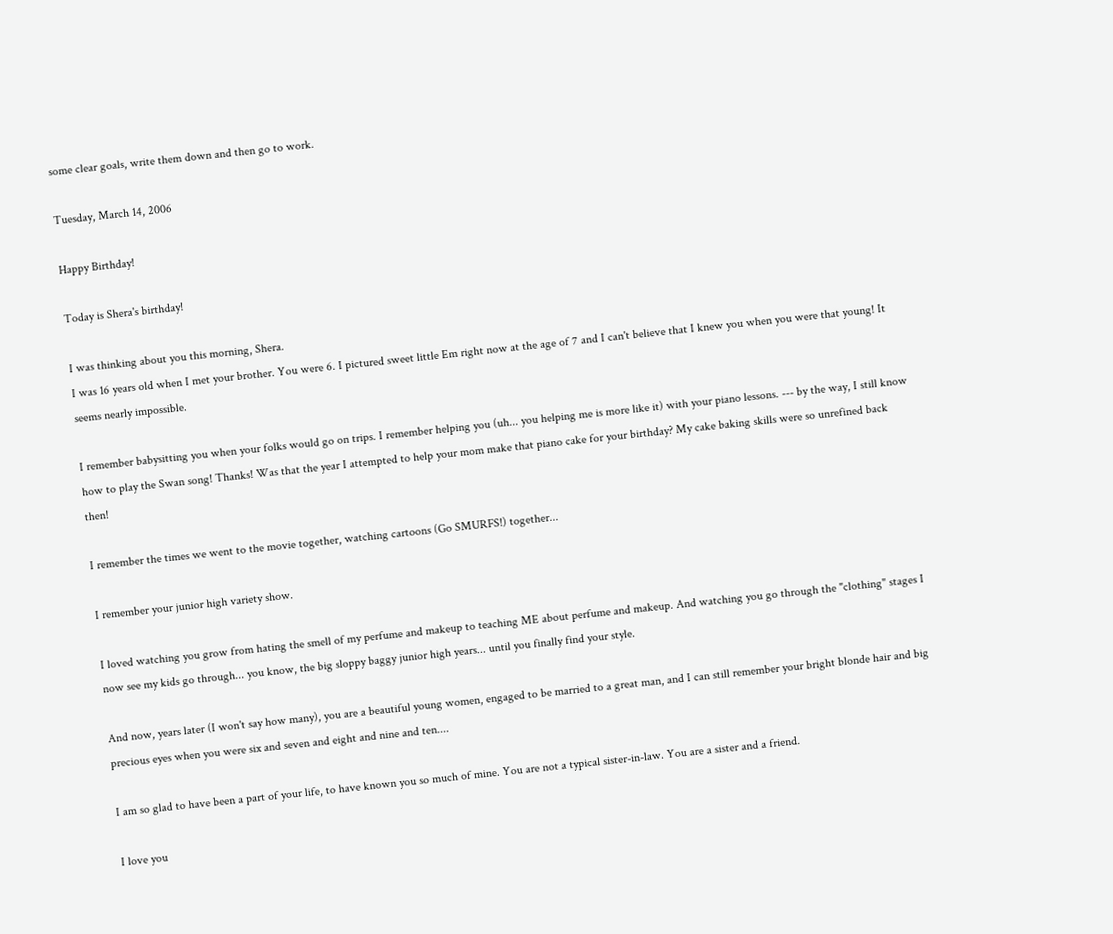some clear goals, write them down and then go to work.

Tuesday, March 14, 2006

Happy Birthday!

Today is Shera's birthday!

I was thinking about you this morning, Shera.
I was 16 years old when I met your brother. You were 6. I pictured sweet little Em right now at the age of 7 and I can't believe that I knew you when you were that young! It seems nearly impossible.

I remember babysitting you when your folks would go on trips. I remember helping you (uh... you helping me is more like it) with your piano lessons. --- by the way, I still know how to play the Swan song! Thanks! Was that the year I attempted to help your mom make that piano cake for your birthday? My cake baking skills were so unrefined back then!

I remember the times we went to the movie together, watching cartoons (Go SMURFS!) together...

I remember your junior high variety show.

I loved watching you grow from hating the smell of my perfume and makeup to teaching ME about perfume and makeup. And watching you go through the "clothing" stages I now see my kids go through... you know, the big sloppy baggy junior high years... until you finally find your style.

And now, years later (I won't say how many), you are a beautiful young women, engaged to be married to a great man, and I can still remember your bright blonde hair and big precious eyes when you were six and seven and eight and nine and ten....

I am so glad to have been a part of your life, to have known you so much of mine. You are not a typical sister-in-law. You are a sister and a friend.

I love you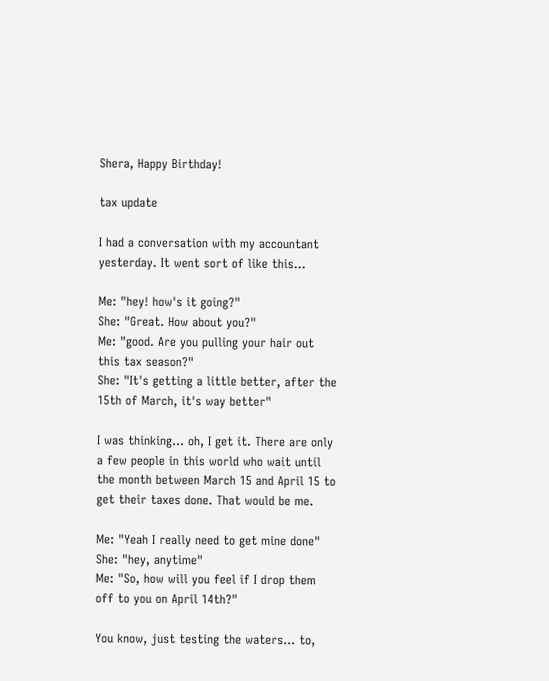Shera, Happy Birthday!

tax update

I had a conversation with my accountant yesterday. It went sort of like this...

Me: "hey! how's it going?"
She: "Great. How about you?"
Me: "good. Are you pulling your hair out this tax season?"
She: "It's getting a little better, after the 15th of March, it's way better"

I was thinking... oh, I get it. There are only a few people in this world who wait until the month between March 15 and April 15 to get their taxes done. That would be me.

Me: "Yeah I really need to get mine done"
She: "hey, anytime"
Me: "So, how will you feel if I drop them off to you on April 14th?"

You know, just testing the waters... to,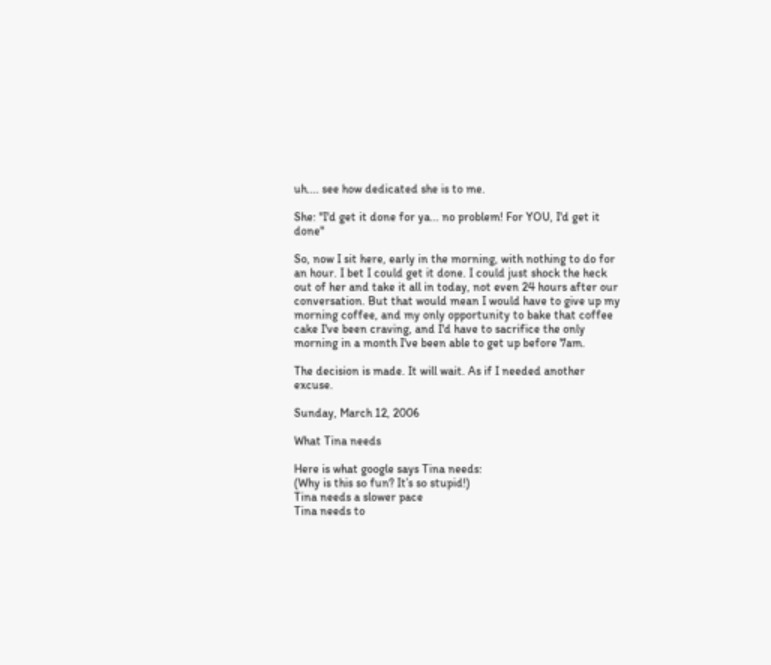uh.... see how dedicated she is to me.

She: "I'd get it done for ya... no problem! For YOU, I'd get it done"

So, now I sit here, early in the morning, with nothing to do for an hour. I bet I could get it done. I could just shock the heck out of her and take it all in today, not even 24 hours after our conversation. But that would mean I would have to give up my morning coffee, and my only opportunity to bake that coffee cake I've been craving, and I'd have to sacrifice the only morning in a month I've been able to get up before 7am.

The decision is made. It will wait. As if I needed another excuse.

Sunday, March 12, 2006

What Tina needs

Here is what google says Tina needs:
(Why is this so fun? It’s so stupid!)
Tina needs a slower pace
Tina needs to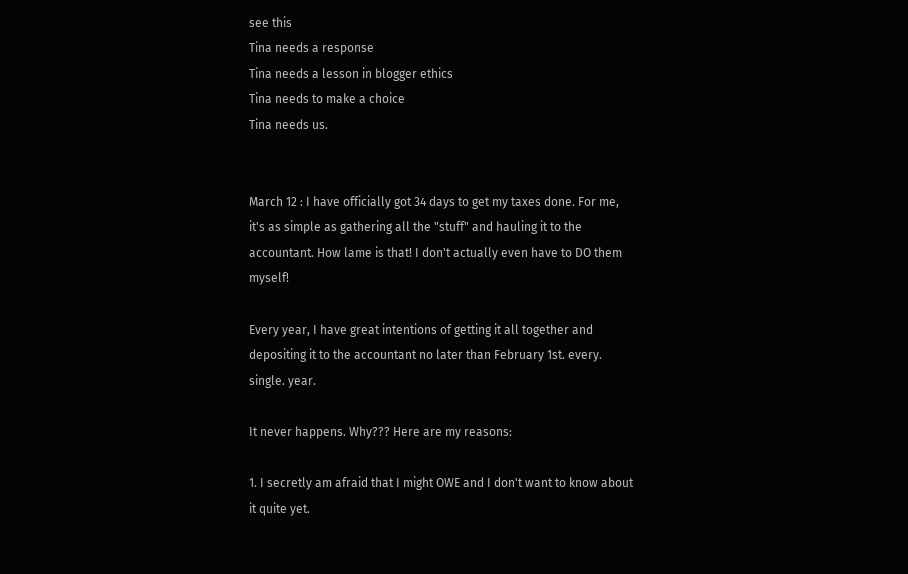see this
Tina needs a response
Tina needs a lesson in blogger ethics
Tina needs to make a choice
Tina needs us.


March 12 : I have officially got 34 days to get my taxes done. For me, it's as simple as gathering all the "stuff" and hauling it to the accountant. How lame is that! I don't actually even have to DO them myself!

Every year, I have great intentions of getting it all together and depositing it to the accountant no later than February 1st. every. single. year.

It never happens. Why??? Here are my reasons:

1. I secretly am afraid that I might OWE and I don't want to know about it quite yet.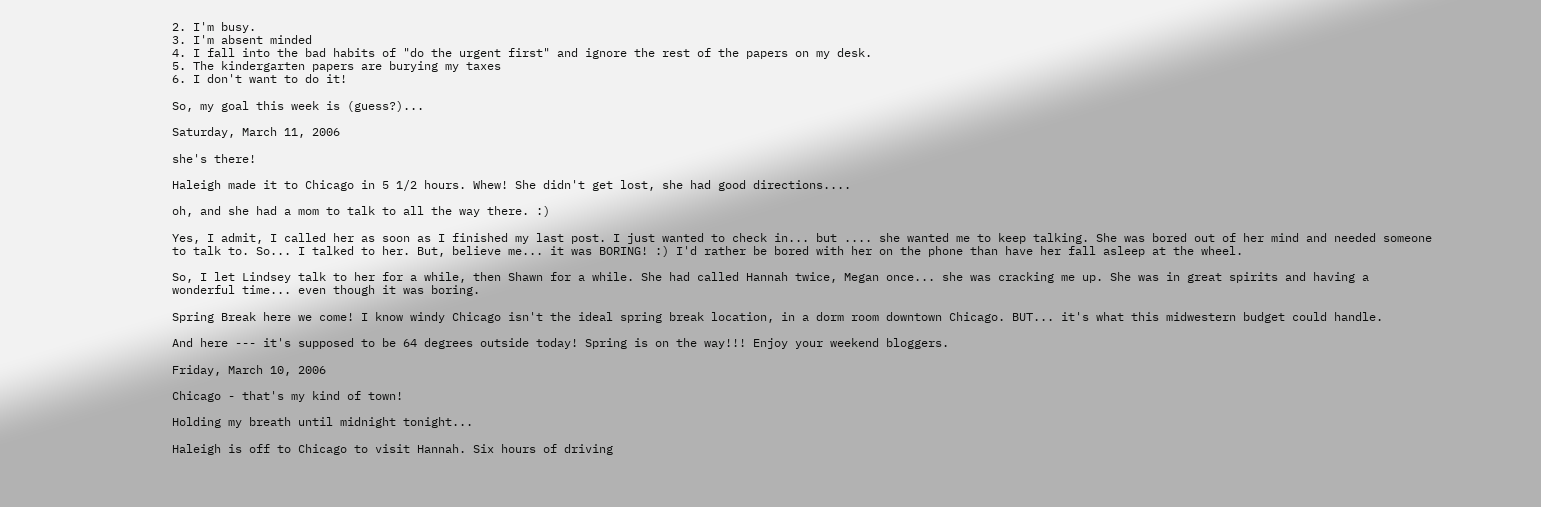2. I'm busy.
3. I'm absent minded
4. I fall into the bad habits of "do the urgent first" and ignore the rest of the papers on my desk.
5. The kindergarten papers are burying my taxes
6. I don't want to do it!

So, my goal this week is (guess?)...

Saturday, March 11, 2006

she's there!

Haleigh made it to Chicago in 5 1/2 hours. Whew! She didn't get lost, she had good directions....

oh, and she had a mom to talk to all the way there. :)

Yes, I admit, I called her as soon as I finished my last post. I just wanted to check in... but .... she wanted me to keep talking. She was bored out of her mind and needed someone to talk to. So... I talked to her. But, believe me... it was BORING! :) I'd rather be bored with her on the phone than have her fall asleep at the wheel.

So, I let Lindsey talk to her for a while, then Shawn for a while. She had called Hannah twice, Megan once... she was cracking me up. She was in great spirits and having a wonderful time... even though it was boring.

Spring Break here we come! I know windy Chicago isn't the ideal spring break location, in a dorm room downtown Chicago. BUT... it's what this midwestern budget could handle.

And here --- it's supposed to be 64 degrees outside today! Spring is on the way!!! Enjoy your weekend bloggers.

Friday, March 10, 2006

Chicago - that's my kind of town!

Holding my breath until midnight tonight...

Haleigh is off to Chicago to visit Hannah. Six hours of driving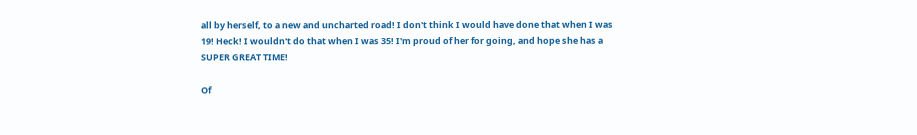all by herself, to a new and uncharted road! I don't think I would have done that when I was 19! Heck! I wouldn't do that when I was 35! I'm proud of her for going, and hope she has a SUPER GREAT TIME!

Of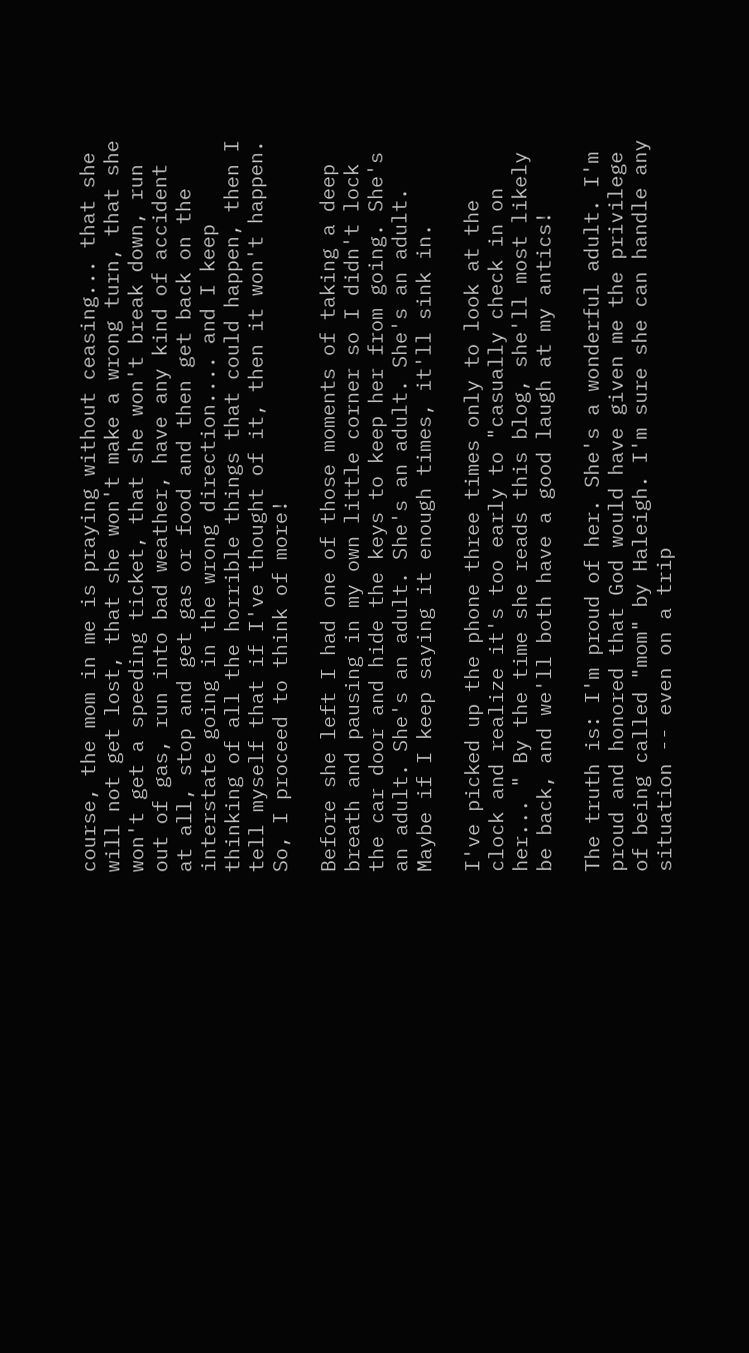course, the mom in me is praying without ceasing... that she will not get lost, that she won't make a wrong turn, that she won't get a speeding ticket, that she won't break down, run out of gas, run into bad weather, have any kind of accident at all, stop and get gas or food and then get back on the interstate going in the wrong direction.... and I keep thinking of all the horrible things that could happen, then I tell myself that if I've thought of it, then it won't happen. So, I proceed to think of more!

Before she left I had one of those moments of taking a deep breath and pausing in my own little corner so I didn't lock the car door and hide the keys to keep her from going. She's an adult. She's an adult. She's an adult. She's an adult. Maybe if I keep saying it enough times, it'll sink in.

I've picked up the phone three times only to look at the clock and realize it's too early to "casually check in on her... " By the time she reads this blog, she'll most likely be back, and we'll both have a good laugh at my antics!

The truth is: I'm proud of her. She's a wonderful adult. I'm proud and honored that God would have given me the privilege of being called "mom" by Haleigh. I'm sure she can handle any situation -- even on a trip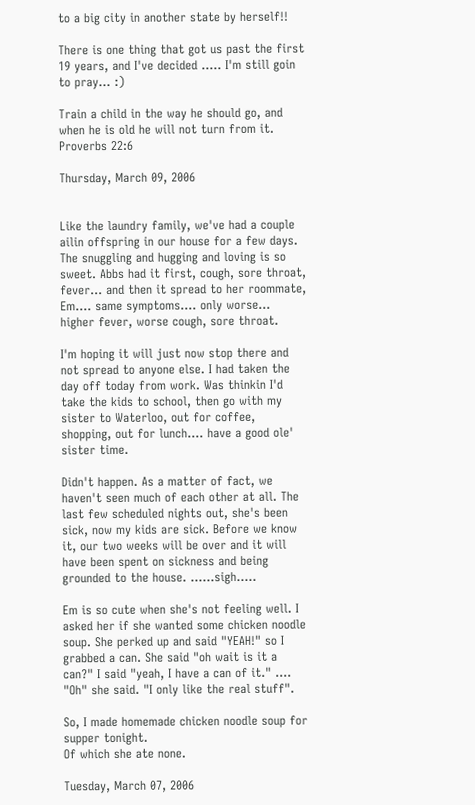to a big city in another state by herself!!

There is one thing that got us past the first 19 years, and I've decided ..... I'm still goin to pray... :)

Train a child in the way he should go, and when he is old he will not turn from it.
Proverbs 22:6

Thursday, March 09, 2006


Like the laundry family, we've had a couple ailin offspring in our house for a few days. The snuggling and hugging and loving is so sweet. Abbs had it first, cough, sore throat, fever... and then it spread to her roommate, Em.... same symptoms.... only worse... higher fever, worse cough, sore throat.

I'm hoping it will just now stop there and not spread to anyone else. I had taken the day off today from work. Was thinkin I'd take the kids to school, then go with my sister to Waterloo, out for coffee, shopping, out for lunch.... have a good ole' sister time.

Didn't happen. As a matter of fact, we haven't seen much of each other at all. The last few scheduled nights out, she's been sick, now my kids are sick. Before we know it, our two weeks will be over and it will have been spent on sickness and being grounded to the house. ......sigh.....

Em is so cute when she's not feeling well. I asked her if she wanted some chicken noodle soup. She perked up and said "YEAH!" so I grabbed a can. She said "oh wait is it a can?" I said "yeah, I have a can of it." .... "Oh" she said. "I only like the real stuff".

So, I made homemade chicken noodle soup for supper tonight.
Of which she ate none.

Tuesday, March 07, 2006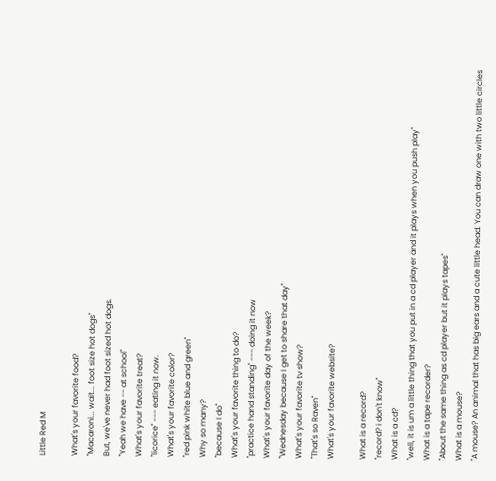Little Red M

What's your favorite food?
"Macaroni... wait... foot size hot dogs"
But, we've never had foot sized hot dogs.
"Yeah we have -- at school"
What's your favorite treat?
"licorice" --- eating it now.
What's your favorite color?
"red pink white blue and green"
Why so many?
"because I do"
What's your favorite thing to do?
"practice hand standing" --- doing it now
What's your favorite day of the week?
"Wednesday because I get to share that day"
What's your favorite tv show?
"That's so Raven"
What's your favorite website?

What is a record?
"record? i don't know"
What is a cd?
"well, it is um a little thing that you put in a cd player and it plays when you push play"
What is a tape recorder?
"About the same thing as cd player but it plays tapes"
What is a mouse?
"A mouse? An animal that has big ears and a cute little head. You can draw one with two little circles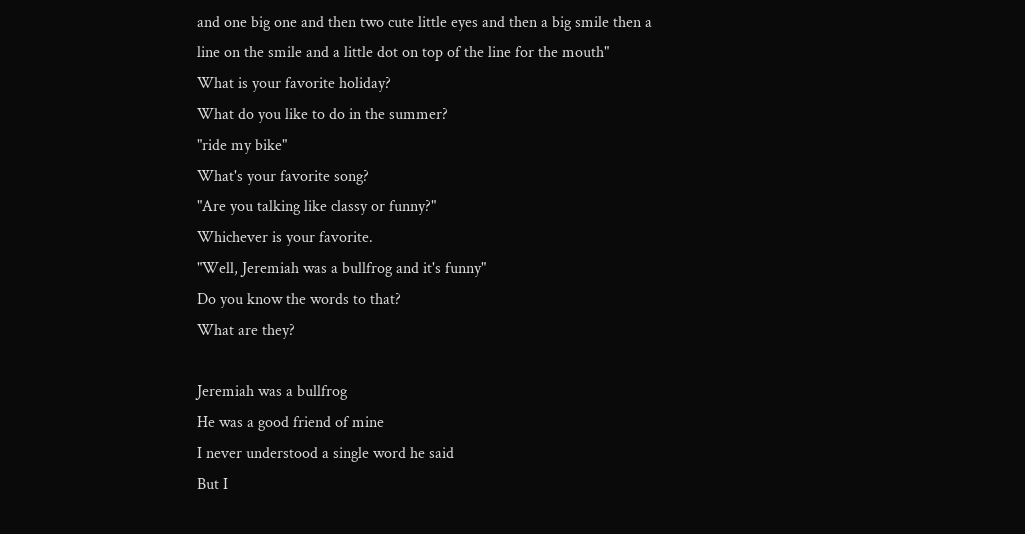and one big one and then two cute little eyes and then a big smile then a line on the smile and a little dot on top of the line for the mouth"
What is your favorite holiday?
What do you like to do in the summer?
"ride my bike"
What's your favorite song?
"Are you talking like classy or funny?"
Whichever is your favorite.
"Well, Jeremiah was a bullfrog and it's funny"
Do you know the words to that?
What are they?

Jeremiah was a bullfrog
He was a good friend of mine
I never understood a single word he said
But I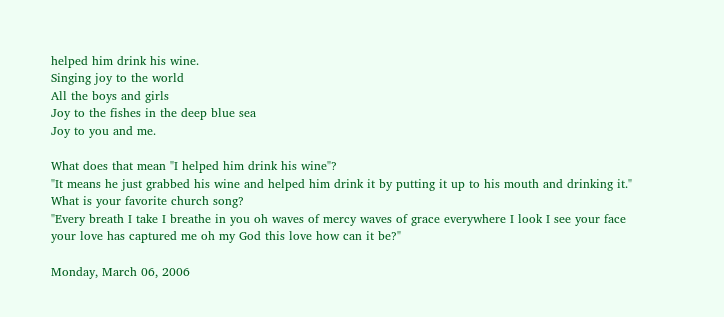helped him drink his wine.
Singing joy to the world
All the boys and girls
Joy to the fishes in the deep blue sea
Joy to you and me.

What does that mean "I helped him drink his wine"?
"It means he just grabbed his wine and helped him drink it by putting it up to his mouth and drinking it."
What is your favorite church song?
"Every breath I take I breathe in you oh waves of mercy waves of grace everywhere I look I see your face your love has captured me oh my God this love how can it be?"

Monday, March 06, 2006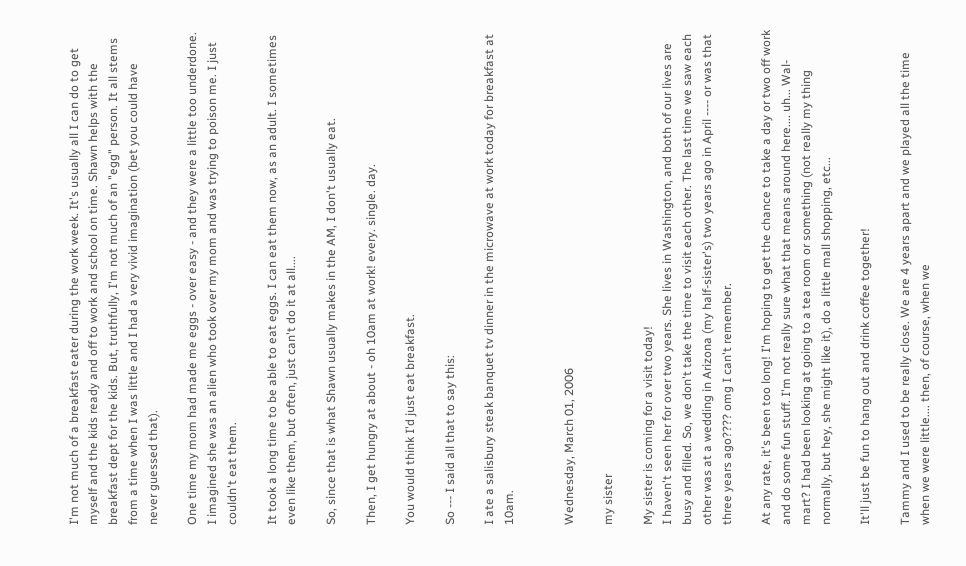I'm not much of a breakfast eater during the work week. It's usually all I can do to get myself and the kids ready and off to work and school on time. Shawn helps with the breakfast dept for the kids. But, truthfully, I'm not much of an "egg" person. It all stems from a time when I was little and I had a very vivid imagination (bet you could have never guessed that).

One time my mom had made me eggs - over easy - and they were a little too underdone. I imagined she was an alien who took over my mom and was trying to poison me. I just couldn't eat them.

It took a long time to be able to eat eggs. I can eat them now, as an adult. I sometimes even like them, but often, just can't do it at all....

So, since that is what Shawn usually makes in the AM, I don't usually eat.

Then, I get hungry at about - oh 10am at work! every. single. day.

You would think I'd just eat breakfast.

So --- I said all that to say this:

I ate a salisbury steak banquet tv dinner in the microwave at work today for breakfast at 10am.


Wednesday, March 01, 2006

my sister

My sister is coming for a visit today!
I haven't seen her for over two years. She lives in Washington, and both of our lives are busy and filled. So, we don't take the time to visit each other. The last time we saw each other was at a wedding in Arizona (my half-sister's) two years ago in April ---- or was that three years ago???? omg I can't remember.

At any rate, it's been too long! I'm hoping to get the chance to take a day or two off work and do some fun stuff. I'm not really sure what that means around here.... uh... Wal-mart? I had been looking at going to a tea room or something (not really my thing normally, but hey, she might like it), do a little mall shopping, etc...

It'll just be fun to hang out and drink coffee together!

Tammy and I used to be really close. We are 4 years apart and we played all the time when we were little.... then, of course, when we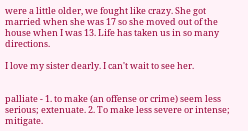were a little older, we fought like crazy. She got married when she was 17 so she moved out of the house when I was 13. Life has taken us in so many directions.

I love my sister dearly. I can't wait to see her.


palliate - 1. to make (an offense or crime) seem less serious; extenuate. 2. To make less severe or intense; mitigate.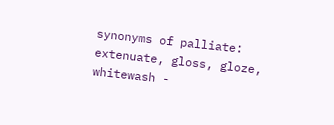synonyms of palliate: extenuate, gloss, gloze, whitewash -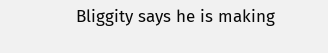Bliggity says he is making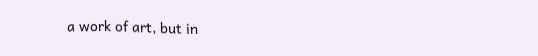a work of art, but in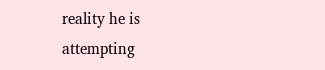reality he is attempting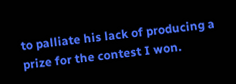to palliate his lack of producing a prize for the contest I won.